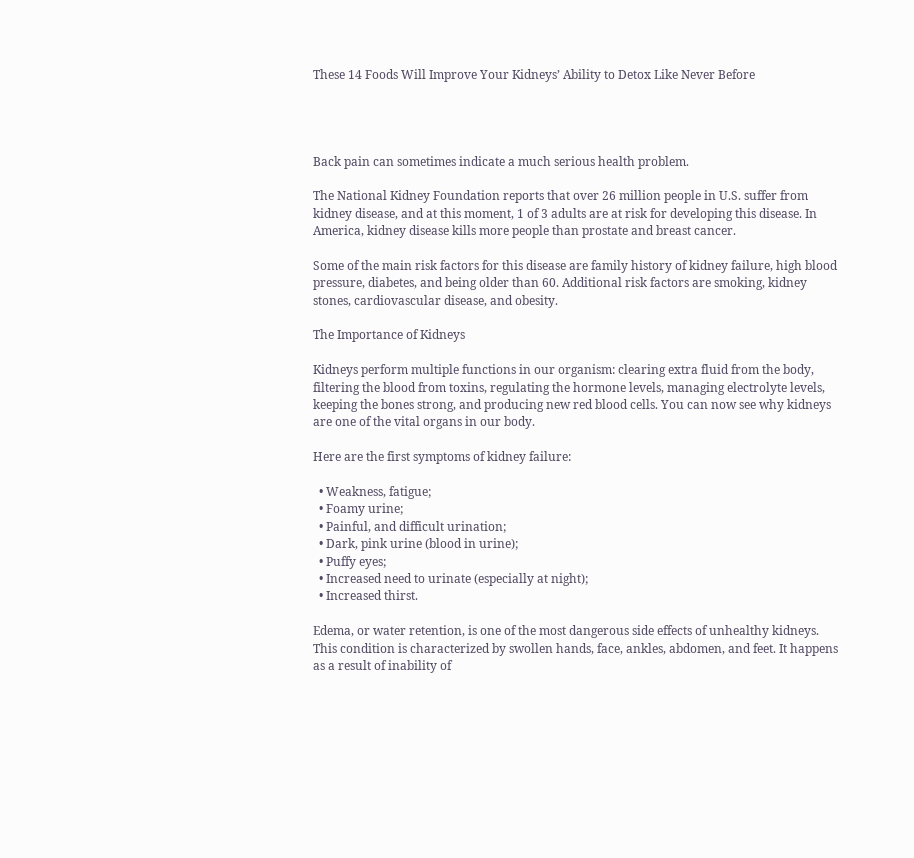These 14 Foods Will Improve Your Kidneys’ Ability to Detox Like Never Before




Back pain can sometimes indicate a much serious health problem.

The National Kidney Foundation reports that over 26 million people in U.S. suffer from kidney disease, and at this moment, 1 of 3 adults are at risk for developing this disease. In America, kidney disease kills more people than prostate and breast cancer.

Some of the main risk factors for this disease are family history of kidney failure, high blood pressure, diabetes, and being older than 60. Additional risk factors are smoking, kidney stones, cardiovascular disease, and obesity.

The Importance of Kidneys

Kidneys perform multiple functions in our organism: clearing extra fluid from the body, filtering the blood from toxins, regulating the hormone levels, managing electrolyte levels, keeping the bones strong, and producing new red blood cells. You can now see why kidneys are one of the vital organs in our body.

Here are the first symptoms of kidney failure:

  • Weakness, fatigue;
  • Foamy urine;
  • Painful, and difficult urination;
  • Dark, pink urine (blood in urine);
  • Puffy eyes;
  • Increased need to urinate (especially at night);
  • Increased thirst.

Edema, or water retention, is one of the most dangerous side effects of unhealthy kidneys. This condition is characterized by swollen hands, face, ankles, abdomen, and feet. It happens as a result of inability of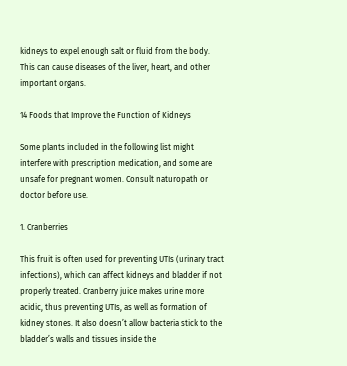kidneys to expel enough salt or fluid from the body. This can cause diseases of the liver, heart, and other important organs.

14 Foods that Improve the Function of Kidneys

Some plants included in the following list might interfere with prescription medication, and some are unsafe for pregnant women. Consult naturopath or doctor before use.

1. Cranberries

This fruit is often used for preventing UTIs (urinary tract infections), which can affect kidneys and bladder if not properly treated. Cranberry juice makes urine more acidic, thus preventing UTIs, as well as formation of kidney stones. It also doesn’t allow bacteria stick to the bladder’s walls and tissues inside the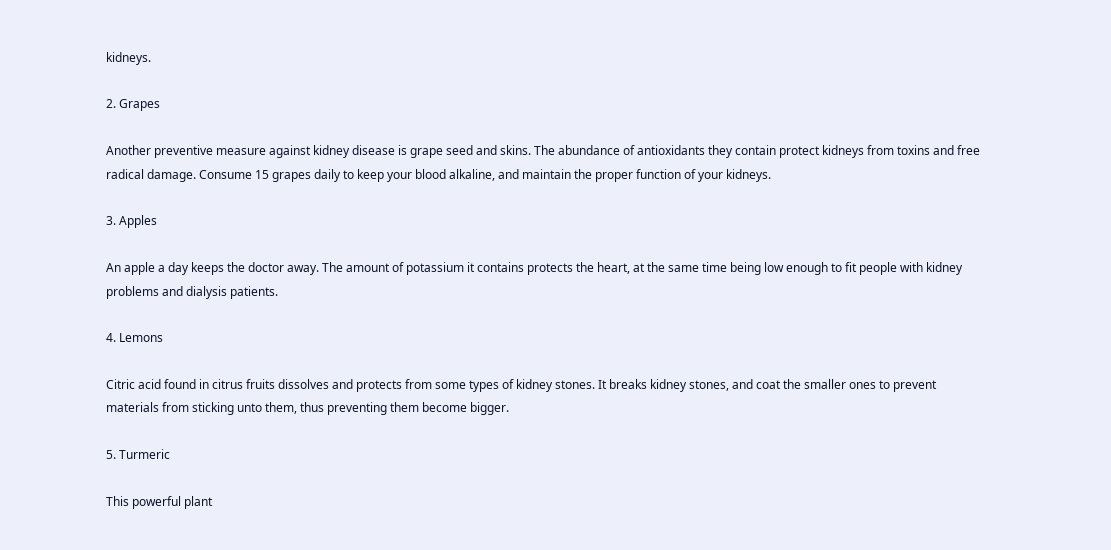kidneys.

2. Grapes

Another preventive measure against kidney disease is grape seed and skins. The abundance of antioxidants they contain protect kidneys from toxins and free radical damage. Consume 15 grapes daily to keep your blood alkaline, and maintain the proper function of your kidneys.

3. Apples

An apple a day keeps the doctor away. The amount of potassium it contains protects the heart, at the same time being low enough to fit people with kidney problems and dialysis patients.

4. Lemons

Citric acid found in citrus fruits dissolves and protects from some types of kidney stones. It breaks kidney stones, and coat the smaller ones to prevent materials from sticking unto them, thus preventing them become bigger.

5. Turmeric

This powerful plant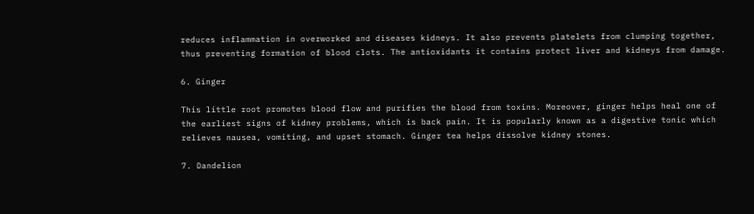reduces inflammation in overworked and diseases kidneys. It also prevents platelets from clumping together, thus preventing formation of blood clots. The antioxidants it contains protect liver and kidneys from damage.

6. Ginger

This little root promotes blood flow and purifies the blood from toxins. Moreover, ginger helps heal one of the earliest signs of kidney problems, which is back pain. It is popularly known as a digestive tonic which relieves nausea, vomiting, and upset stomach. Ginger tea helps dissolve kidney stones.

7. Dandelion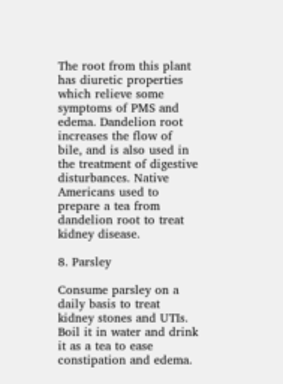The root from this plant has diuretic properties which relieve some symptoms of PMS and edema. Dandelion root increases the flow of bile, and is also used in the treatment of digestive disturbances. Native Americans used to prepare a tea from dandelion root to treat kidney disease.

8. Parsley

Consume parsley on a daily basis to treat kidney stones and UTIs. Boil it in water and drink it as a tea to ease constipation and edema.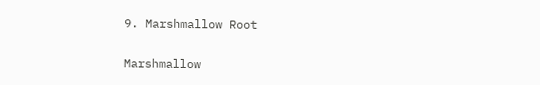9. Marshmallow Root

Marshmallow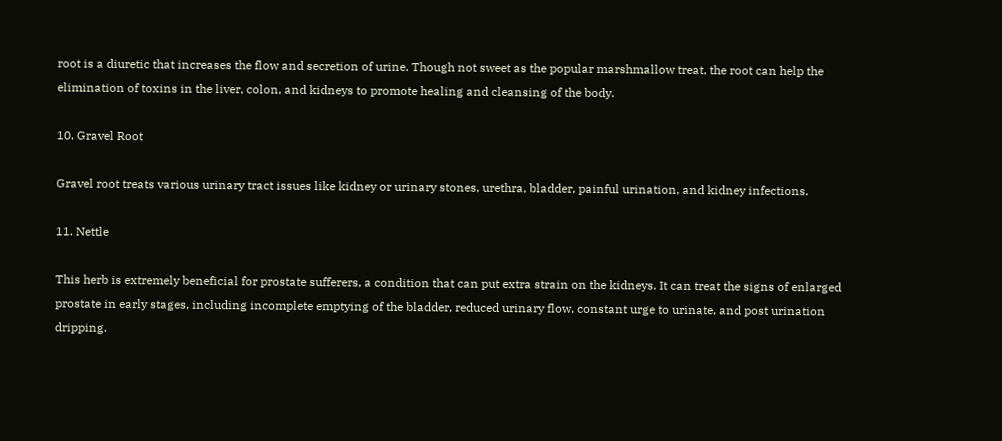root is a diuretic that increases the flow and secretion of urine. Though not sweet as the popular marshmallow treat, the root can help the elimination of toxins in the liver, colon, and kidneys to promote healing and cleansing of the body.

10. Gravel Root

Gravel root treats various urinary tract issues like kidney or urinary stones, urethra, bladder, painful urination, and kidney infections.

11. Nettle

This herb is extremely beneficial for prostate sufferers, a condition that can put extra strain on the kidneys. It can treat the signs of enlarged prostate in early stages, including incomplete emptying of the bladder, reduced urinary flow, constant urge to urinate, and post urination dripping.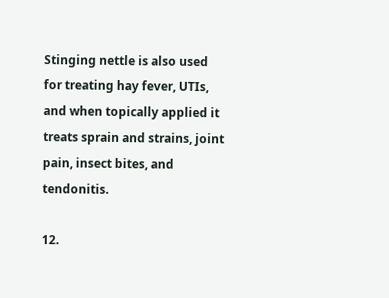Stinging nettle is also used for treating hay fever, UTIs, and when topically applied it treats sprain and strains, joint pain, insect bites, and tendonitis.

12.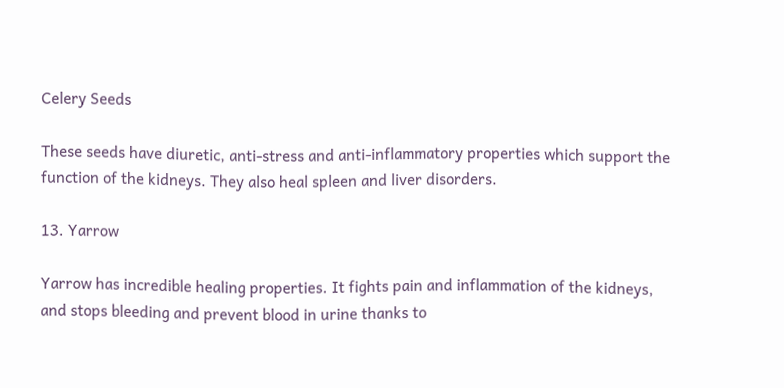Celery Seeds

These seeds have diuretic, anti-stress and anti-inflammatory properties which support the function of the kidneys. They also heal spleen and liver disorders.

13. Yarrow

Yarrow has incredible healing properties. It fights pain and inflammation of the kidneys, and stops bleeding and prevent blood in urine thanks to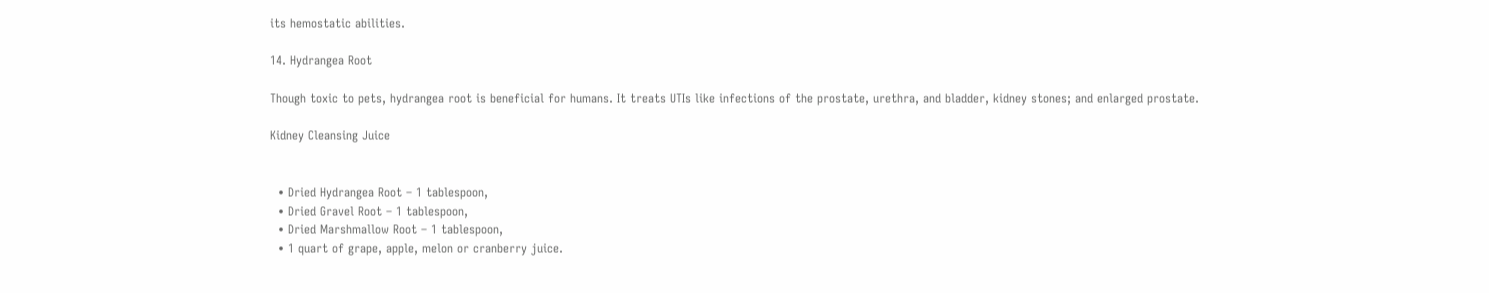its hemostatic abilities.

14. Hydrangea Root

Though toxic to pets, hydrangea root is beneficial for humans. It treats UTIs like infections of the prostate, urethra, and bladder, kidney stones; and enlarged prostate.

Kidney Cleansing Juice


  • Dried Hydrangea Root – 1 tablespoon,
  • Dried Gravel Root – 1 tablespoon,
  • Dried Marshmallow Root – 1 tablespoon,
  • 1 quart of grape, apple, melon or cranberry juice.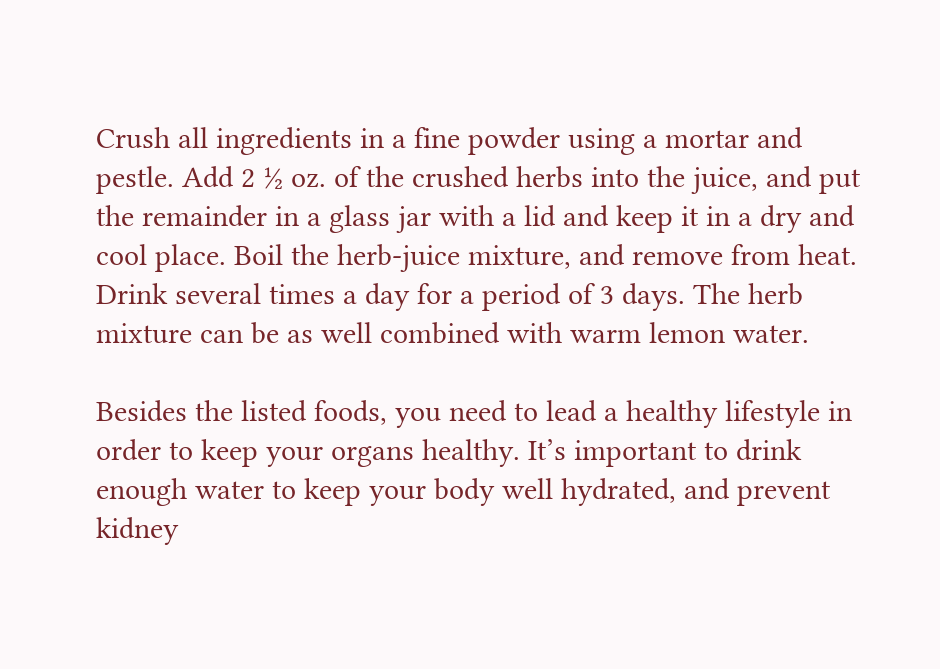Crush all ingredients in a fine powder using a mortar and pestle. Add 2 ½ oz. of the crushed herbs into the juice, and put the remainder in a glass jar with a lid and keep it in a dry and cool place. Boil the herb-juice mixture, and remove from heat. Drink several times a day for a period of 3 days. The herb mixture can be as well combined with warm lemon water.

Besides the listed foods, you need to lead a healthy lifestyle in order to keep your organs healthy. It’s important to drink enough water to keep your body well hydrated, and prevent kidney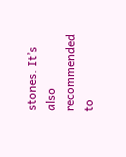stones. It’s also recommended to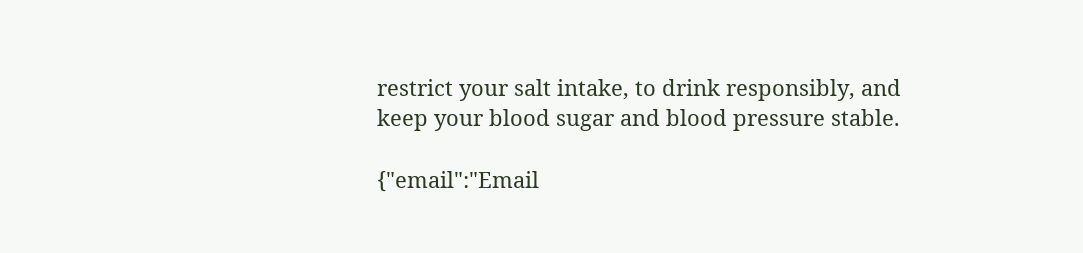restrict your salt intake, to drink responsibly, and keep your blood sugar and blood pressure stable.

{"email":"Email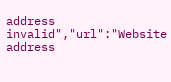address invalid","url":"Website address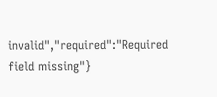invalid","required":"Required field missing"}